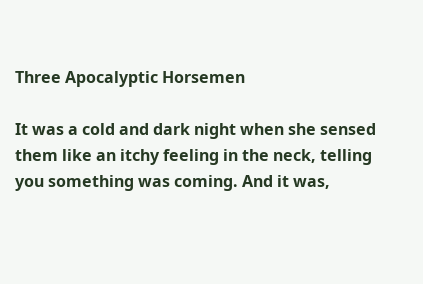Three Apocalyptic Horsemen

It was a cold and dark night when she sensed them like an itchy feeling in the neck, telling you something was coming. And it was,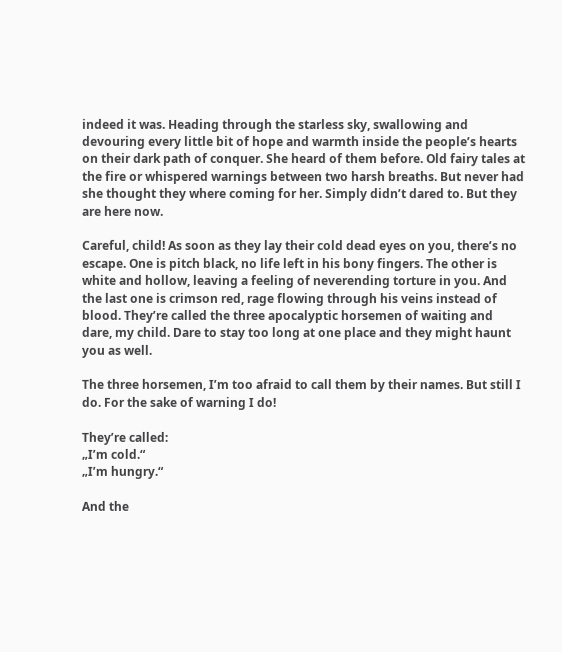indeed it was. Heading through the starless sky, swallowing and devouring every little bit of hope and warmth inside the people’s hearts on their dark path of conquer. She heard of them before. Old fairy tales at the fire or whispered warnings between two harsh breaths. But never had she thought they where coming for her. Simply didn’t dared to. But they are here now.

Careful, child! As soon as they lay their cold dead eyes on you, there’s no escape. One is pitch black, no life left in his bony fingers. The other is white and hollow, leaving a feeling of neverending torture in you. And the last one is crimson red, rage flowing through his veins instead of blood. They’re called the three apocalyptic horsemen of waiting and dare, my child. Dare to stay too long at one place and they might haunt you as well.

The three horsemen, I’m too afraid to call them by their names. But still I do. For the sake of warning I do!

They’re called:
„I’m cold.“
„I’m hungry.“

And the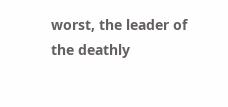worst, the leader of the deathly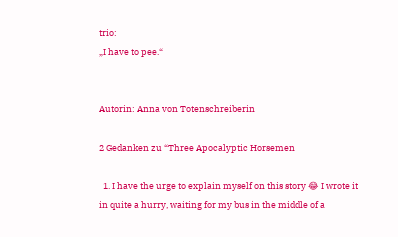trio:
„I have to pee.“


Autorin: Anna von Totenschreiberin

2 Gedanken zu “Three Apocalyptic Horsemen

  1. I have the urge to explain myself on this story 😂 I wrote it in quite a hurry, waiting for my bus in the middle of a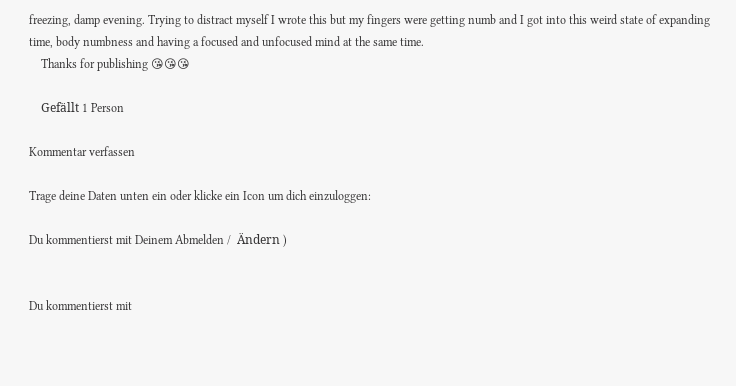freezing, damp evening. Trying to distract myself I wrote this but my fingers were getting numb and I got into this weird state of expanding time, body numbness and having a focused and unfocused mind at the same time.
    Thanks for publishing 😘😘😘

    Gefällt 1 Person

Kommentar verfassen

Trage deine Daten unten ein oder klicke ein Icon um dich einzuloggen:

Du kommentierst mit Deinem Abmelden /  Ändern )


Du kommentierst mit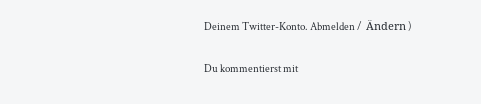Deinem Twitter-Konto. Abmelden /  Ändern )


Du kommentierst mit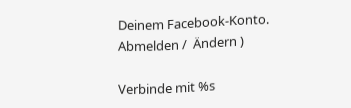Deinem Facebook-Konto. Abmelden /  Ändern )

Verbinde mit %s